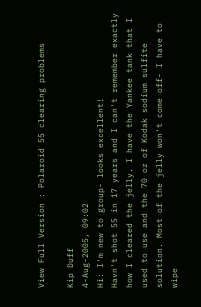View Full Version : Polaroid 55 clearing problems

Kip Duff
4-Aug-2005, 09:02
Hi: I'm new to group- looks excellent!
Havn't shot 55 in 17 years and I can't remember exactly how I cleared the jelly. I have the Yankee tank that I used to use and the 70 oz of Kodak sodium sulfite solution. Most of the jelly won't come off- I have to wipe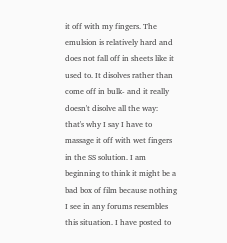it off with my fingers. The emulsion is relatively hard and does not fall off in sheets like it used to. It disolves rather than come off in bulk- and it really doesn't disolve all the way: that's why I say I have to massage it off with wet fingers in the SS solution. I am beginning to think it might be a bad box of film because nothing I see in any forums resembles this situation. I have posted to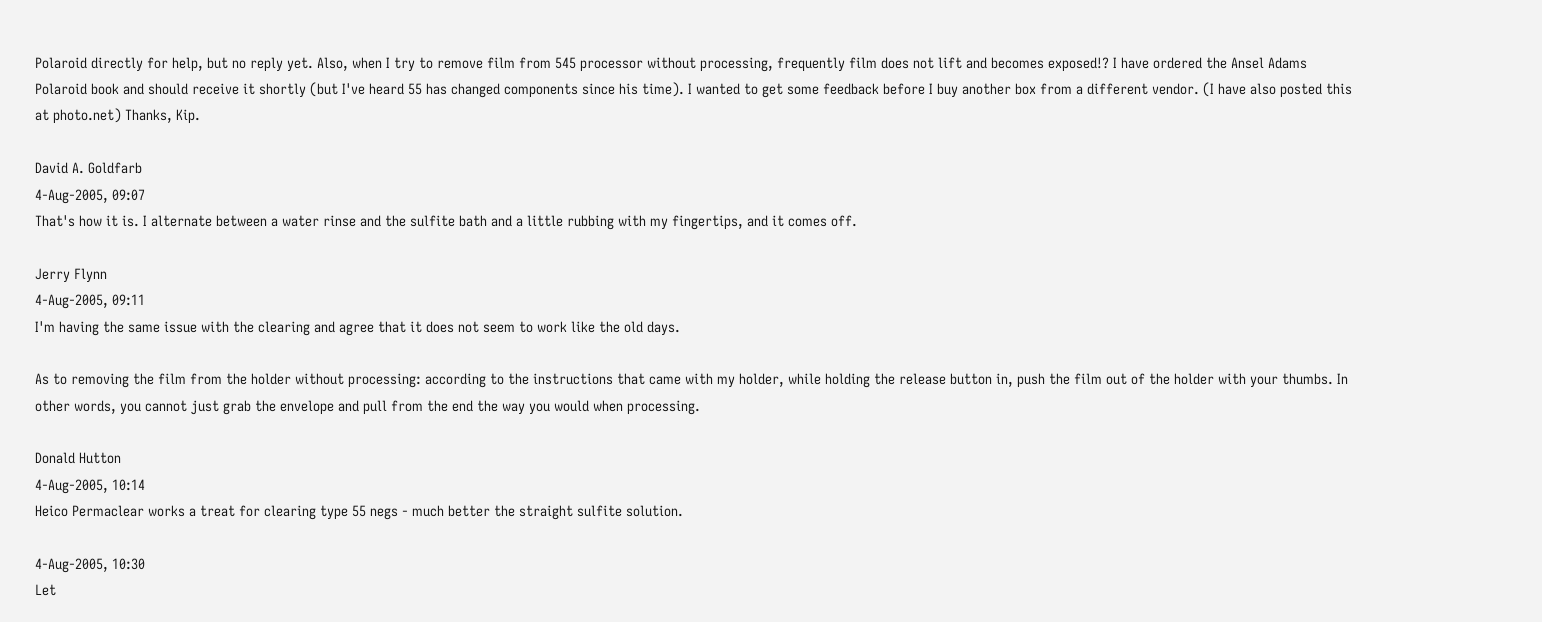Polaroid directly for help, but no reply yet. Also, when I try to remove film from 545 processor without processing, frequently film does not lift and becomes exposed!? I have ordered the Ansel Adams Polaroid book and should receive it shortly (but I've heard 55 has changed components since his time). I wanted to get some feedback before I buy another box from a different vendor. (I have also posted this at photo.net) Thanks, Kip.

David A. Goldfarb
4-Aug-2005, 09:07
That's how it is. I alternate between a water rinse and the sulfite bath and a little rubbing with my fingertips, and it comes off.

Jerry Flynn
4-Aug-2005, 09:11
I'm having the same issue with the clearing and agree that it does not seem to work like the old days.

As to removing the film from the holder without processing: according to the instructions that came with my holder, while holding the release button in, push the film out of the holder with your thumbs. In other words, you cannot just grab the envelope and pull from the end the way you would when processing.

Donald Hutton
4-Aug-2005, 10:14
Heico Permaclear works a treat for clearing type 55 negs - much better the straight sulfite solution.

4-Aug-2005, 10:30
Let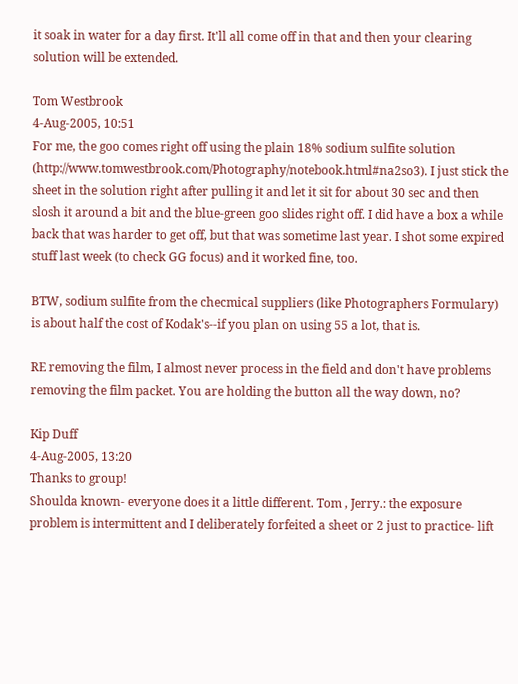it soak in water for a day first. It'll all come off in that and then your clearing solution will be extended.

Tom Westbrook
4-Aug-2005, 10:51
For me, the goo comes right off using the plain 18% sodium sulfite solution (http://www.tomwestbrook.com/Photography/notebook.html#na2so3). I just stick the sheet in the solution right after pulling it and let it sit for about 30 sec and then slosh it around a bit and the blue-green goo slides right off. I did have a box a while back that was harder to get off, but that was sometime last year. I shot some expired stuff last week (to check GG focus) and it worked fine, too.

BTW, sodium sulfite from the checmical suppliers (like Photographers Formulary) is about half the cost of Kodak's--if you plan on using 55 a lot, that is.

RE removing the film, I almost never process in the field and don't have problems removing the film packet. You are holding the button all the way down, no?

Kip Duff
4-Aug-2005, 13:20
Thanks to group!
Shoulda known- everyone does it a little different. Tom , Jerry.: the exposure problem is intermittent and I deliberately forfeited a sheet or 2 just to practice- lift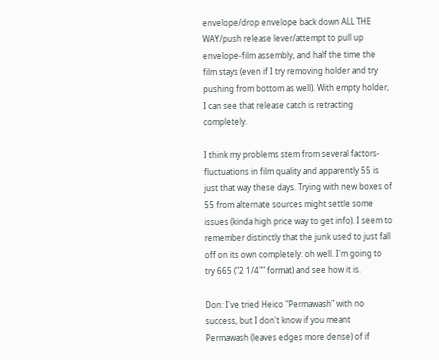envelope/drop envelope back down ALL THE WAY/push release lever/attempt to pull up envelope-film assembly, and half the time the film stays (even if I try removing holder and try pushing from bottom as well). With empty holder, I can see that release catch is retracting completely.

I think my problems stem from several factors- fluctuations in film quality and apparently 55 is just that way these days. Trying with new boxes of 55 from alternate sources might settle some issues (kinda high price way to get info). I seem to remember distinctly that the junk used to just fall off on its own completely: oh well. I'm going to try 665 ("2 1/4"" format) and see how it is.

Don: I've tried Heico "Permawash" with no success, but I don't know if you meant Permawash (leaves edges more dense) of if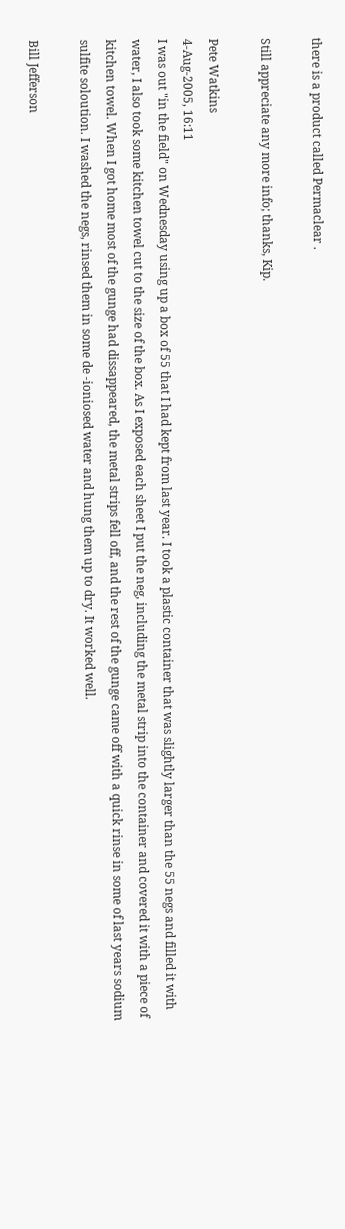there is a product called Permaclear .

Still appreciate any more info; thanks, Kip.

Pete Watkins
4-Aug-2005, 16:11
I was out "in the field" on Wednesday using up a box of 55 that I had kept from last year. I took a plastic container that was slightly larger than the 55 negs and filled it with water, I also took some kitchen towel cut to the size of the box. As I exposed each sheet I put the neg, including the metal strip into the container and covered it with a piece of kitchen towel. When I got home most of the gunge had dissappeared, the metal strips fell off, and the rest of the gunge came off with a quick rinse in some of last years sodium sulfite soloution. I washed the negs, rinsed them in some de -ioniosed water and hung them up to dry. It worked well.

Bill Jefferson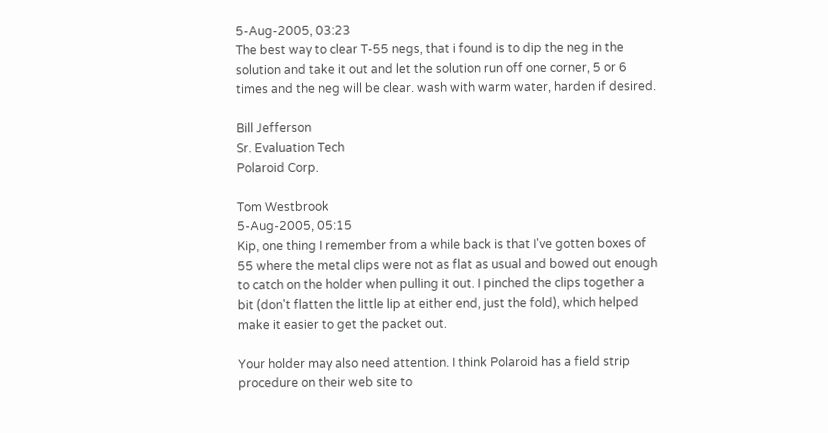5-Aug-2005, 03:23
The best way to clear T-55 negs, that i found is to dip the neg in the solution and take it out and let the solution run off one corner, 5 or 6 times and the neg will be clear. wash with warm water, harden if desired.

Bill Jefferson
Sr. Evaluation Tech
Polaroid Corp.

Tom Westbrook
5-Aug-2005, 05:15
Kip, one thing I remember from a while back is that I've gotten boxes of 55 where the metal clips were not as flat as usual and bowed out enough to catch on the holder when pulling it out. I pinched the clips together a bit (don't flatten the little lip at either end, just the fold), which helped make it easier to get the packet out.

Your holder may also need attention. I think Polaroid has a field strip procedure on their web site to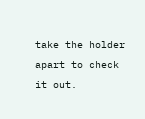take the holder apart to check it out.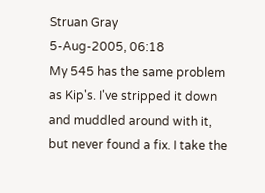Struan Gray
5-Aug-2005, 06:18
My 545 has the same problem as Kip's. I've stripped it down and muddled around with it, but never found a fix. I take the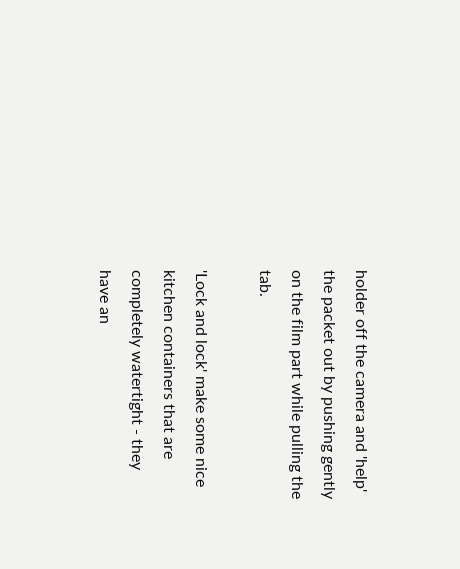holder off the camera and 'help' the packet out by pushing gently on the film part while pulling the tab.

'Lock and lock' make some nice kitchen containers that are completely watertight - they have an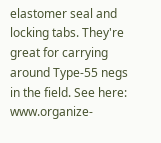elastomer seal and locking tabs. They're great for carrying around Type-55 negs in the field. See here: www.organize-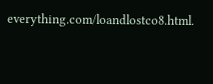everything.com/loandlostco8.html.